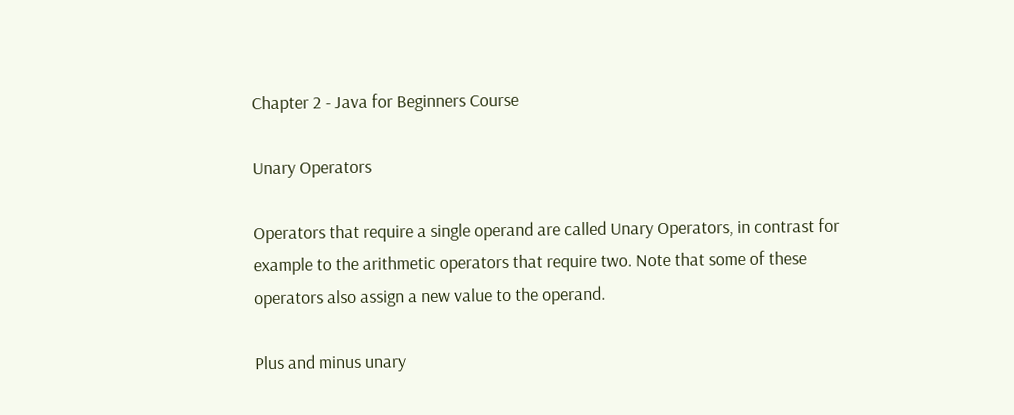Chapter 2 - Java for Beginners Course

Unary Operators

Operators that require a single operand are called Unary Operators, in contrast for example to the arithmetic operators that require two. Note that some of these operators also assign a new value to the operand.

Plus and minus unary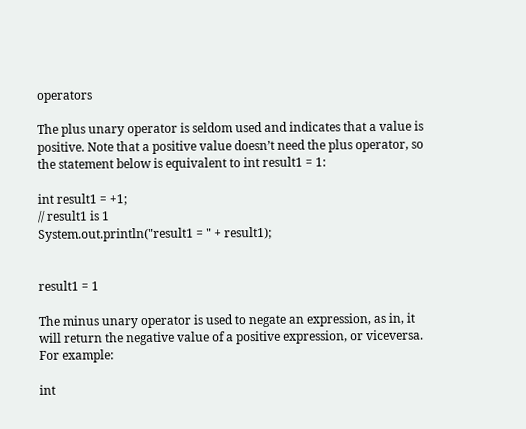operators

The plus unary operator is seldom used and indicates that a value is positive. Note that a positive value doesn’t need the plus operator, so the statement below is equivalent to int result1 = 1:

int result1 = +1;
// result1 is 1
System.out.println("result1 = " + result1);


result1 = 1

The minus unary operator is used to negate an expression, as in, it will return the negative value of a positive expression, or viceversa. For example:

int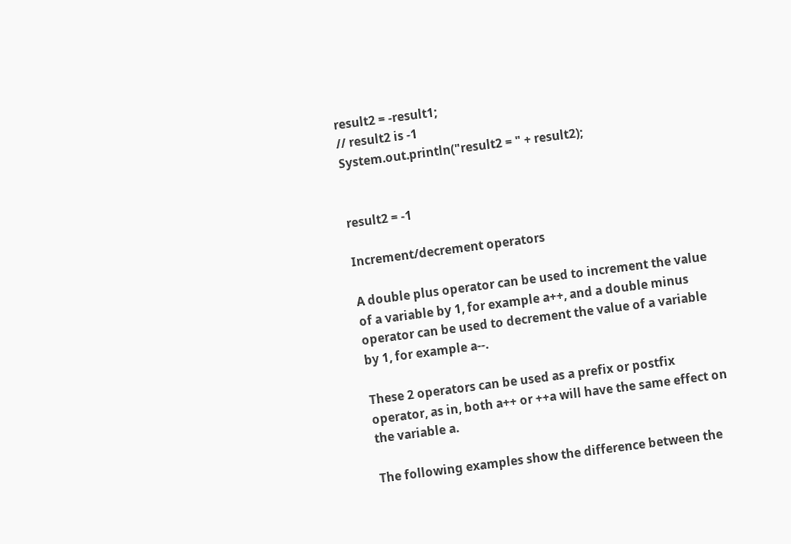result2 = -result1;
// result2 is -1
System.out.println("result2 = " + result2);


result2 = -1

Increment/decrement operators

A double plus operator can be used to increment the value of a variable by 1, for example a++, and a double minus operator can be used to decrement the value of a variable by 1, for example a--.

These 2 operators can be used as a prefix or postfix operator, as in, both a++ or ++a will have the same effect on the variable a.

The following examples show the difference between the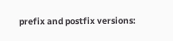prefix and postfix versions: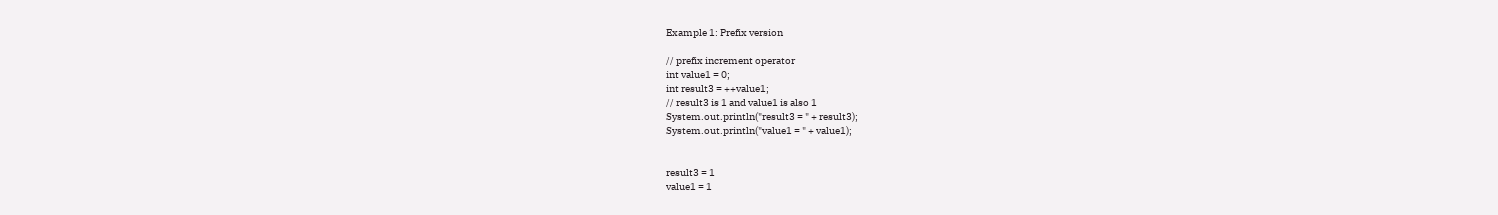Example 1: Prefix version

// prefix increment operator
int value1 = 0;
int result3 = ++value1;
// result3 is 1 and value1 is also 1
System.out.println("result3 = " + result3);
System.out.println("value1 = " + value1);


result3 = 1
value1 = 1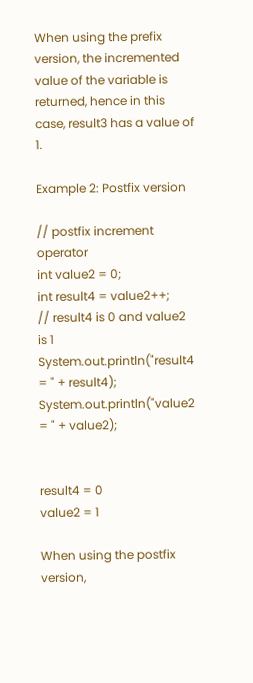When using the prefix version, the incremented value of the variable is returned, hence in this case, result3 has a value of 1.

Example 2: Postfix version

// postfix increment operator
int value2 = 0;
int result4 = value2++;
// result4 is 0 and value2 is 1
System.out.println("result4 = " + result4);
System.out.println("value2 = " + value2);


result4 = 0
value2 = 1

When using the postfix version,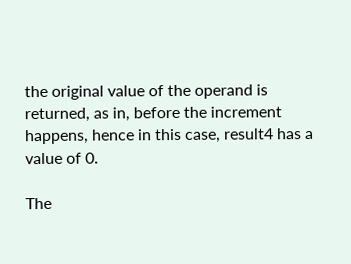the original value of the operand is returned, as in, before the increment happens, hence in this case, result4 has a value of 0.

The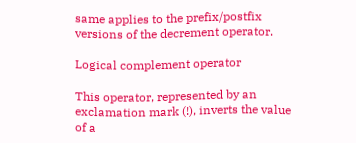same applies to the prefix/postfix versions of the decrement operator.

Logical complement operator

This operator, represented by an exclamation mark (!), inverts the value of a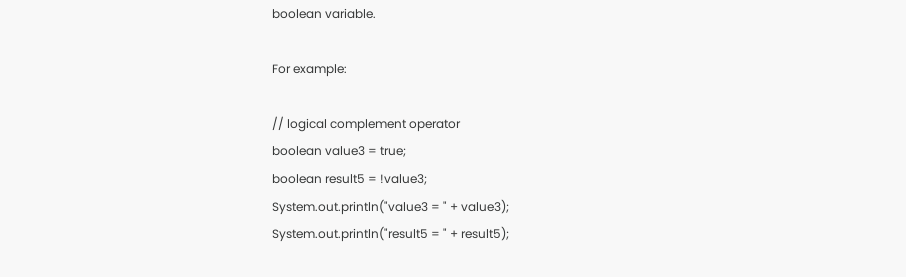boolean variable.

For example:

// logical complement operator
boolean value3 = true;
boolean result5 = !value3;
System.out.println("value3 = " + value3);
System.out.println("result5 = " + result5);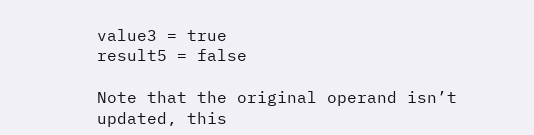value3 = true
result5 = false

Note that the original operand isn’t updated, this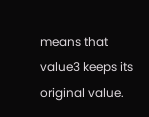means that value3 keeps its original value.